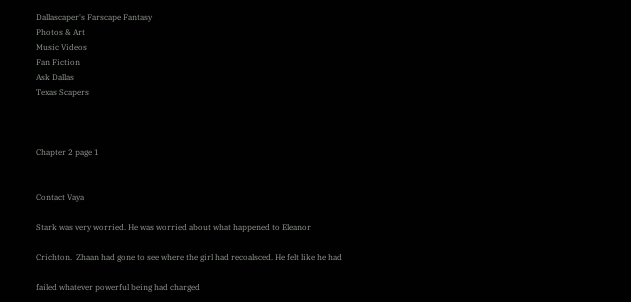Dallascaper's Farscape Fantasy
Photos & Art
Music Videos
Fan Fiction
Ask Dallas
Texas Scapers



Chapter 2 page 1


Contact Vaya

Stark was very worried. He was worried about what happened to Eleanor

Crichton.  Zhaan had gone to see where the girl had recoalsced. He felt like he had

failed whatever powerful being had charged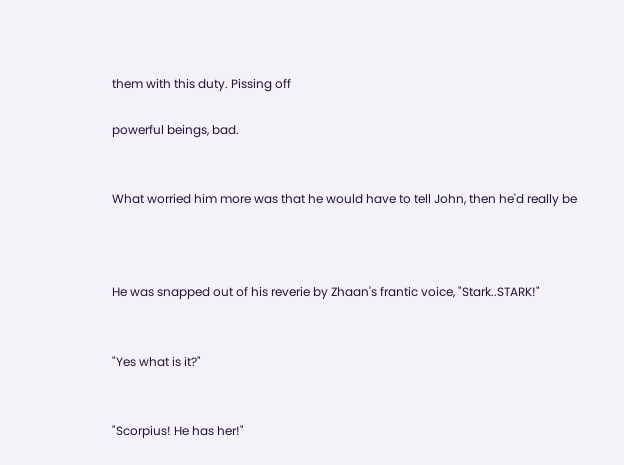them with this duty. Pissing off

powerful beings, bad.


What worried him more was that he would have to tell John, then he'd really be



He was snapped out of his reverie by Zhaan's frantic voice, "Stark..STARK!"


"Yes what is it?"


"Scorpius! He has her!"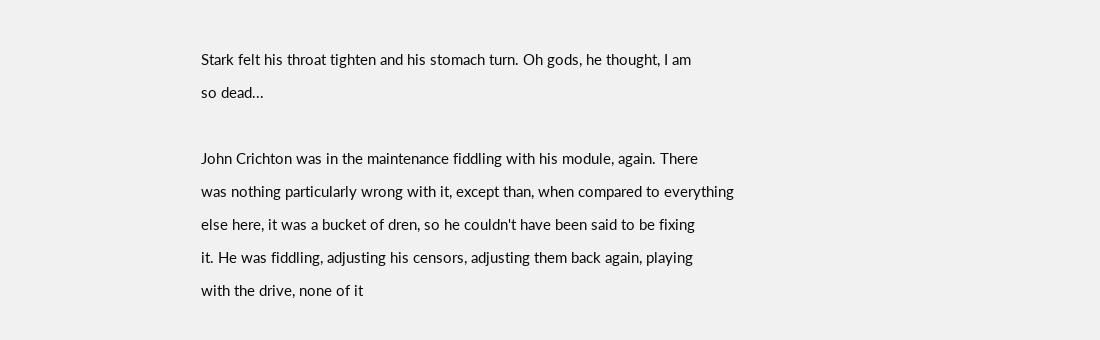Stark felt his throat tighten and his stomach turn. Oh gods, he thought, I am

so dead...



John Crichton was in the maintenance fiddling with his module, again. There

was nothing particularly wrong with it, except than, when compared to everything

else here, it was a bucket of dren, so he couldn't have been said to be fixing

it. He was fiddling, adjusting his censors, adjusting them back again, playing

with the drive, none of it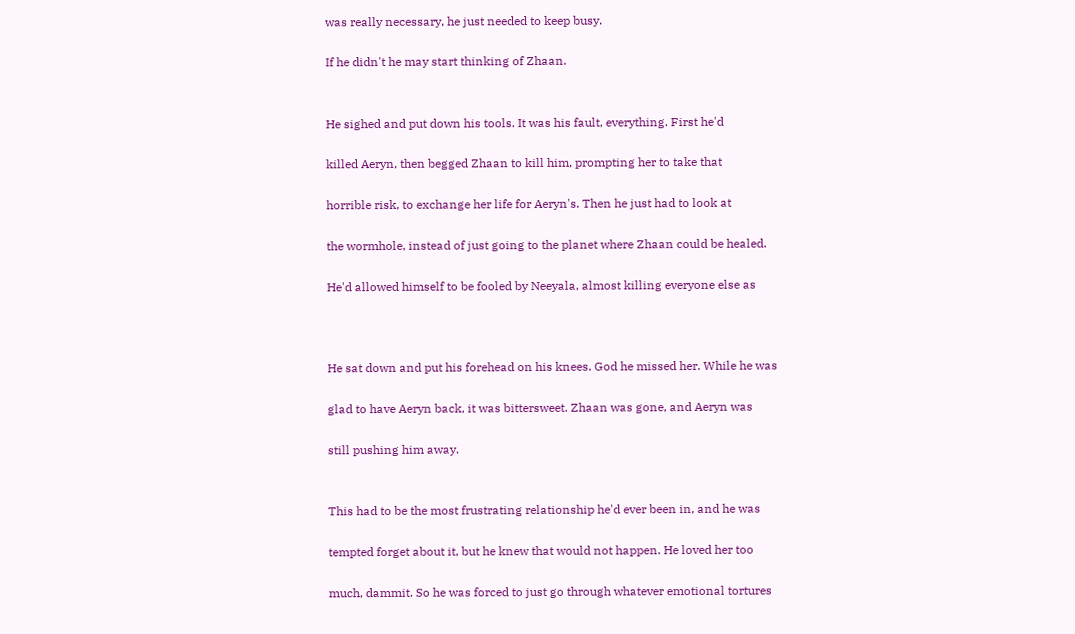was really necessary, he just needed to keep busy.

If he didn't he may start thinking of Zhaan.


He sighed and put down his tools. It was his fault, everything. First he'd

killed Aeryn, then begged Zhaan to kill him, prompting her to take that

horrible risk, to exchange her life for Aeryn's. Then he just had to look at

the wormhole, instead of just going to the planet where Zhaan could be healed.

He'd allowed himself to be fooled by Neeyala, almost killing everyone else as



He sat down and put his forehead on his knees. God he missed her. While he was

glad to have Aeryn back, it was bittersweet. Zhaan was gone, and Aeryn was

still pushing him away.


This had to be the most frustrating relationship he'd ever been in, and he was

tempted forget about it, but he knew that would not happen. He loved her too

much, dammit. So he was forced to just go through whatever emotional tortures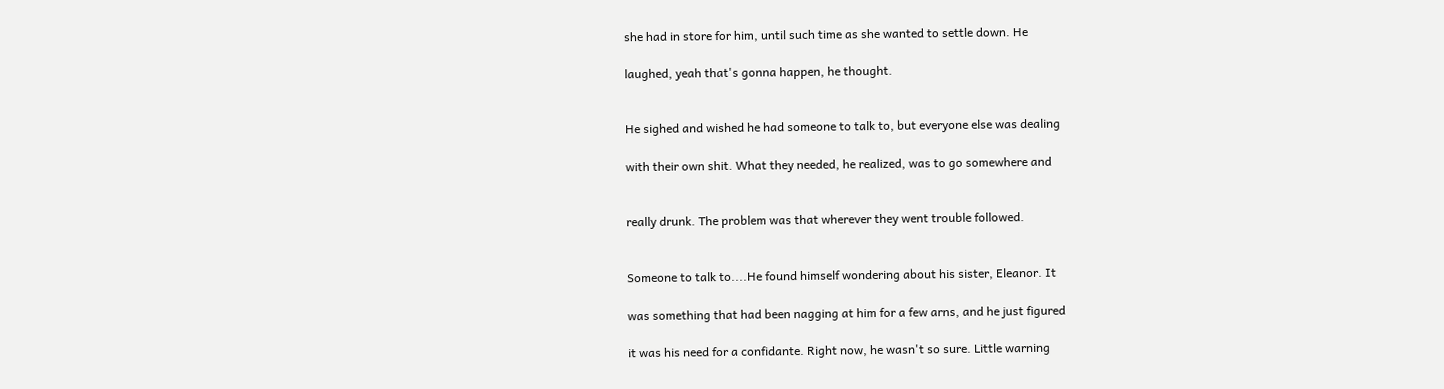she had in store for him, until such time as she wanted to settle down. He

laughed, yeah that's gonna happen, he thought.


He sighed and wished he had someone to talk to, but everyone else was dealing

with their own shit. What they needed, he realized, was to go somewhere and


really drunk. The problem was that wherever they went trouble followed.


Someone to talk to....He found himself wondering about his sister, Eleanor. It

was something that had been nagging at him for a few arns, and he just figured

it was his need for a confidante. Right now, he wasn't so sure. Little warning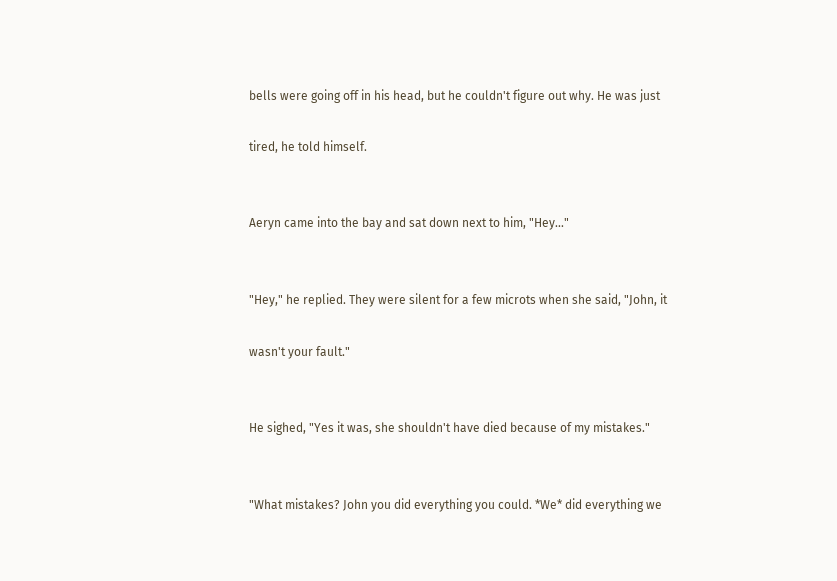bells were going off in his head, but he couldn't figure out why. He was just

tired, he told himself.


Aeryn came into the bay and sat down next to him, "Hey..."


"Hey," he replied. They were silent for a few microts when she said, "John, it

wasn't your fault."


He sighed, "Yes it was, she shouldn't have died because of my mistakes."


"What mistakes? John you did everything you could. *We* did everything we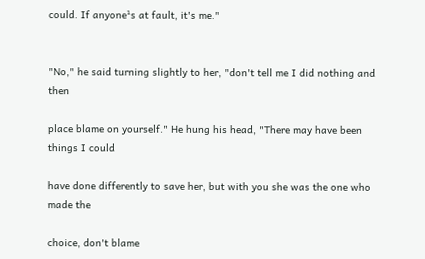could. If anyone¹s at fault, it's me."


"No," he said turning slightly to her, "don't tell me I did nothing and then

place blame on yourself." He hung his head, "There may have been things I could

have done differently to save her, but with you she was the one who made the

choice, don't blame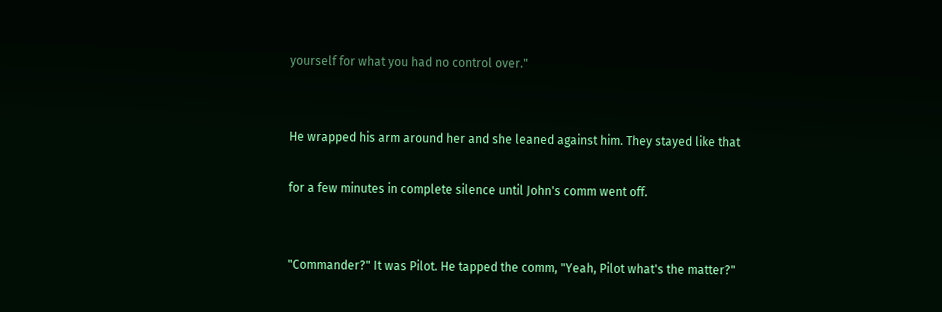yourself for what you had no control over."


He wrapped his arm around her and she leaned against him. They stayed like that

for a few minutes in complete silence until John's comm went off.


"Commander?" It was Pilot. He tapped the comm, "Yeah, Pilot what's the matter?"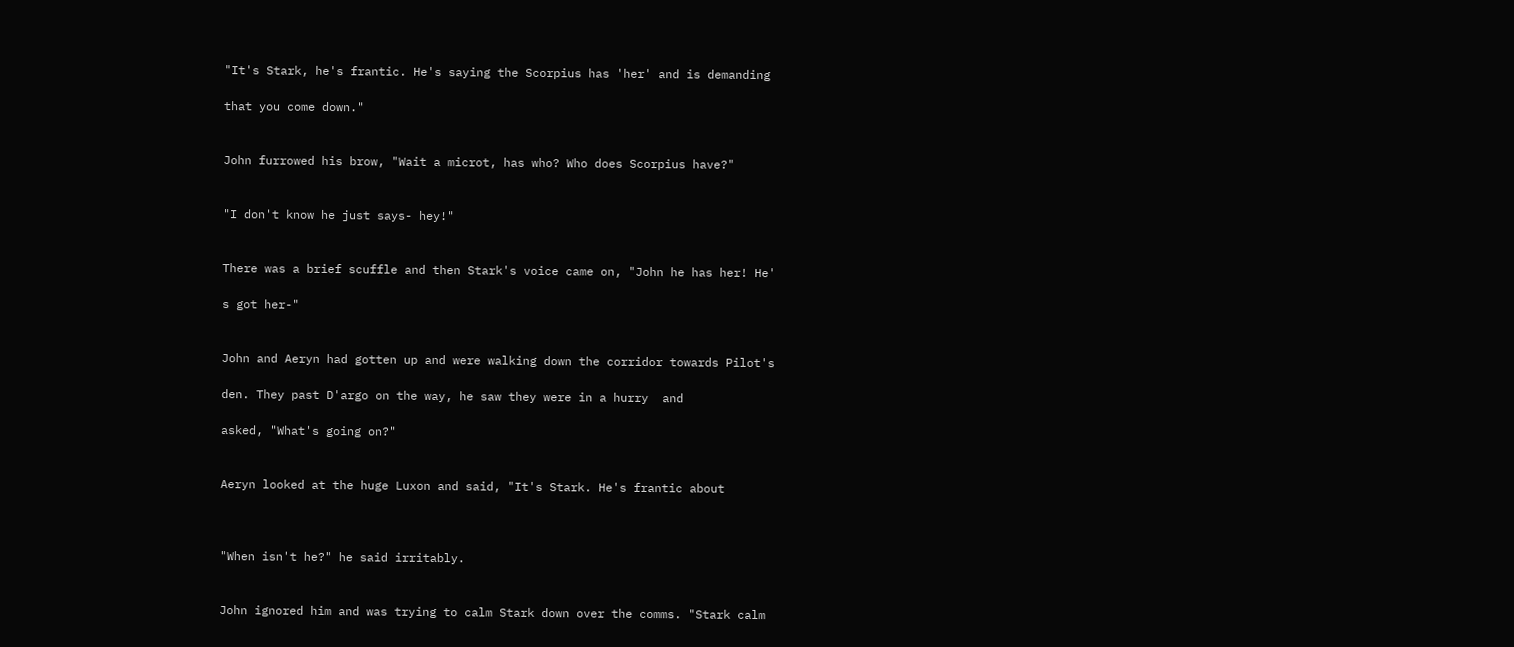"It's Stark, he's frantic. He's saying the Scorpius has 'her' and is demanding

that you come down."


John furrowed his brow, "Wait a microt, has who? Who does Scorpius have?"


"I don't know he just says- hey!"


There was a brief scuffle and then Stark's voice came on, "John he has her! He'

s got her-"


John and Aeryn had gotten up and were walking down the corridor towards Pilot's

den. They past D'argo on the way, he saw they were in a hurry  and

asked, "What's going on?"


Aeryn looked at the huge Luxon and said, "It's Stark. He's frantic about



"When isn't he?" he said irritably.


John ignored him and was trying to calm Stark down over the comms. "Stark calm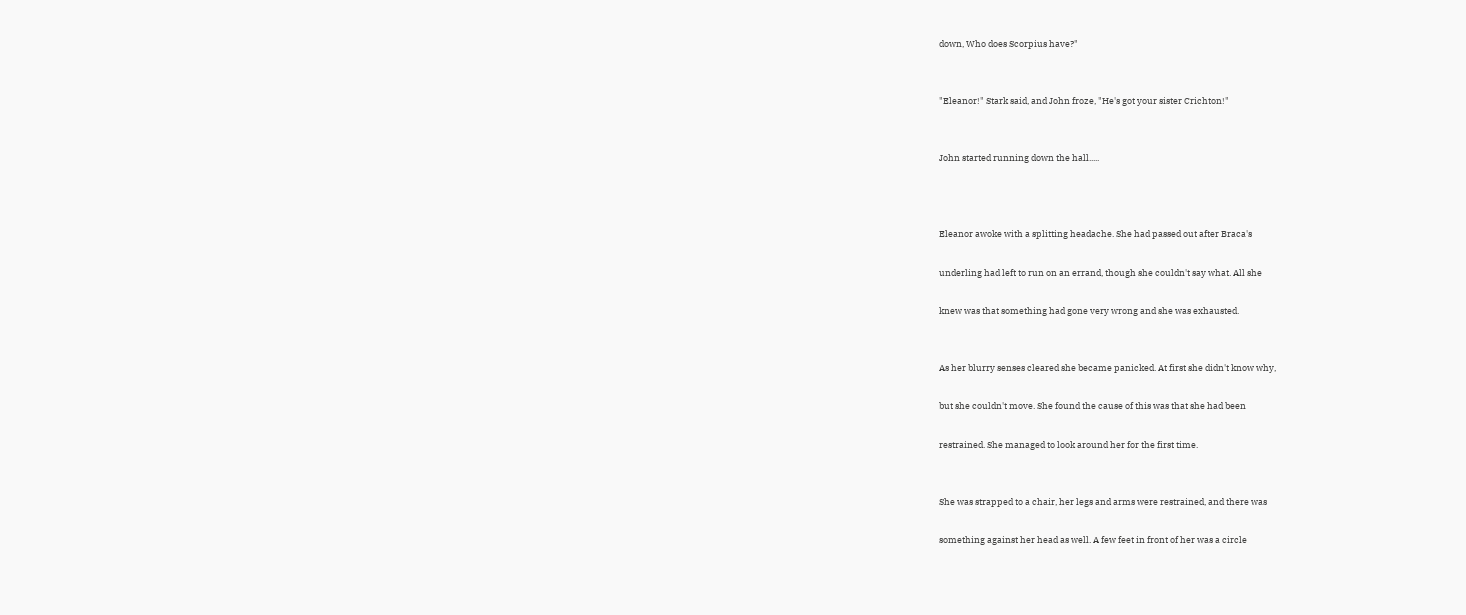down, Who does Scorpius have?"


"Eleanor!" Stark said, and John froze, "He's got your sister Crichton!"


John started running down the hall.....



Eleanor awoke with a splitting headache. She had passed out after Braca's

underling had left to run on an errand, though she couldn't say what. All she

knew was that something had gone very wrong and she was exhausted.


As her blurry senses cleared she became panicked. At first she didn't know why,

but she couldn't move. She found the cause of this was that she had been

restrained. She managed to look around her for the first time.


She was strapped to a chair, her legs and arms were restrained, and there was

something against her head as well. A few feet in front of her was a circle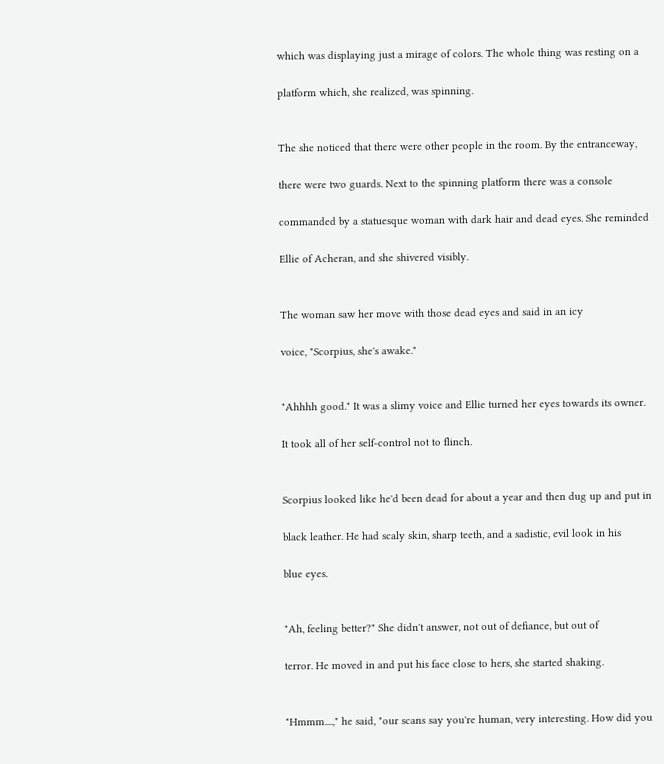which was displaying just a mirage of colors. The whole thing was resting on a

platform which, she realized, was spinning.


The she noticed that there were other people in the room. By the entranceway,

there were two guards. Next to the spinning platform there was a console

commanded by a statuesque woman with dark hair and dead eyes. She reminded

Ellie of Acheran, and she shivered visibly.


The woman saw her move with those dead eyes and said in an icy

voice, "Scorpius, she's awake."


"Ahhhh good." It was a slimy voice and Ellie turned her eyes towards its owner.

It took all of her self-control not to flinch.


Scorpius looked like he'd been dead for about a year and then dug up and put in

black leather. He had scaly skin, sharp teeth, and a sadistic, evil look in his

blue eyes.


"Ah, feeling better?" She didn't answer, not out of defiance, but out of

terror. He moved in and put his face close to hers, she started shaking.


"Hmmm....," he said, "our scans say you're human, very interesting. How did you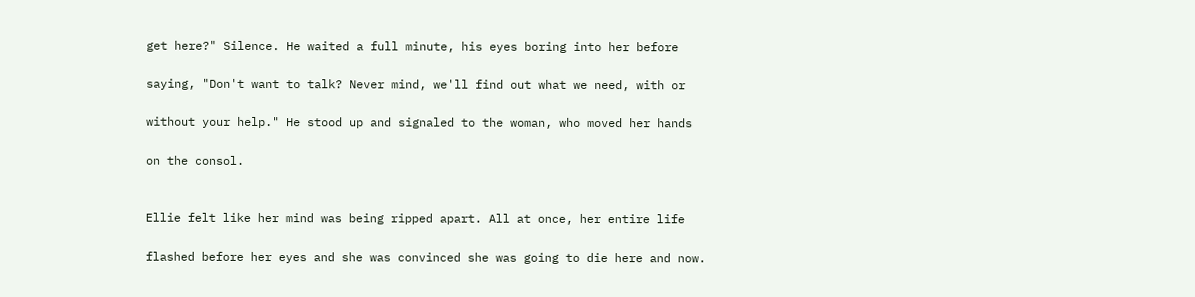get here?" Silence. He waited a full minute, his eyes boring into her before

saying, "Don't want to talk? Never mind, we'll find out what we need, with or

without your help." He stood up and signaled to the woman, who moved her hands

on the consol.


Ellie felt like her mind was being ripped apart. All at once, her entire life

flashed before her eyes and she was convinced she was going to die here and now.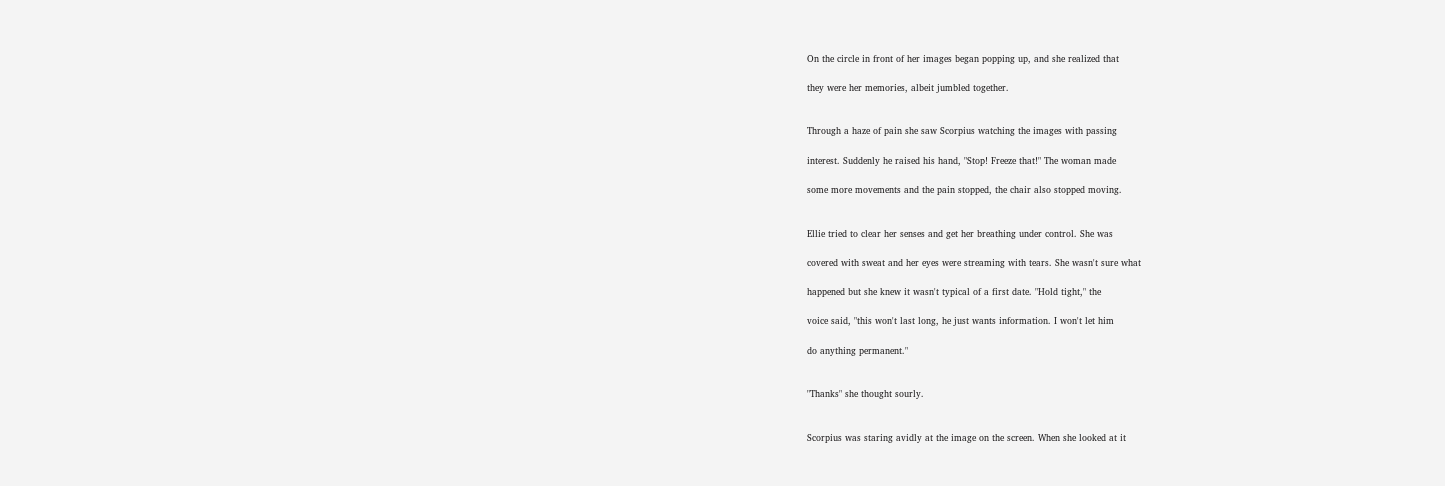On the circle in front of her images began popping up, and she realized that

they were her memories, albeit jumbled together.


Through a haze of pain she saw Scorpius watching the images with passing

interest. Suddenly he raised his hand, "Stop! Freeze that!" The woman made

some more movements and the pain stopped, the chair also stopped moving.


Ellie tried to clear her senses and get her breathing under control. She was

covered with sweat and her eyes were streaming with tears. She wasn't sure what

happened but she knew it wasn't typical of a first date. "Hold tight," the

voice said, "this won't last long, he just wants information. I won't let him

do anything permanent."


"Thanks" she thought sourly.


Scorpius was staring avidly at the image on the screen. When she looked at it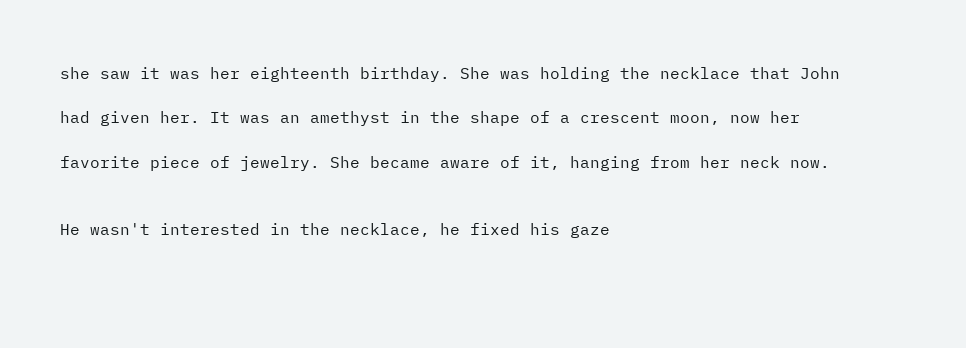she saw it was her eighteenth birthday. She was holding the necklace that John

had given her. It was an amethyst in the shape of a crescent moon, now her

favorite piece of jewelry. She became aware of it, hanging from her neck now.


He wasn't interested in the necklace, he fixed his gaze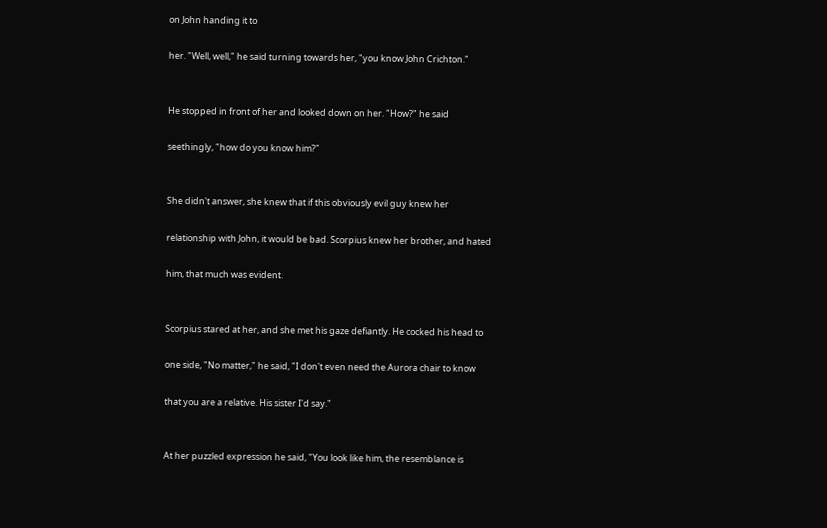on John handing it to

her. "Well, well," he said turning towards her, "you know John Crichton."


He stopped in front of her and looked down on her. "How?" he said

seethingly, "how do you know him?"


She didn't answer, she knew that if this obviously evil guy knew her

relationship with John, it would be bad. Scorpius knew her brother, and hated

him, that much was evident.


Scorpius stared at her, and she met his gaze defiantly. He cocked his head to

one side, "No matter," he said, "I don't even need the Aurora chair to know

that you are a relative. His sister I'd say."


At her puzzled expression he said, "You look like him, the resemblance is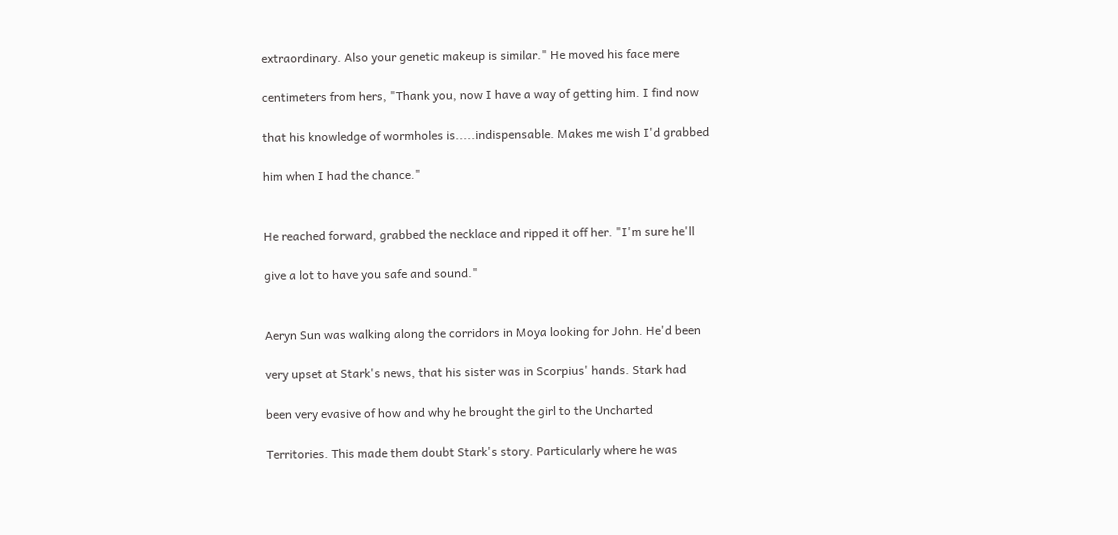extraordinary. Also your genetic makeup is similar." He moved his face mere

centimeters from hers, "Thank you, now I have a way of getting him. I find now

that his knowledge of wormholes is.....indispensable. Makes me wish I'd grabbed

him when I had the chance."


He reached forward, grabbed the necklace and ripped it off her. "I'm sure he'll

give a lot to have you safe and sound."


Aeryn Sun was walking along the corridors in Moya looking for John. He'd been

very upset at Stark's news, that his sister was in Scorpius' hands. Stark had

been very evasive of how and why he brought the girl to the Uncharted

Territories. This made them doubt Stark's story. Particularly where he was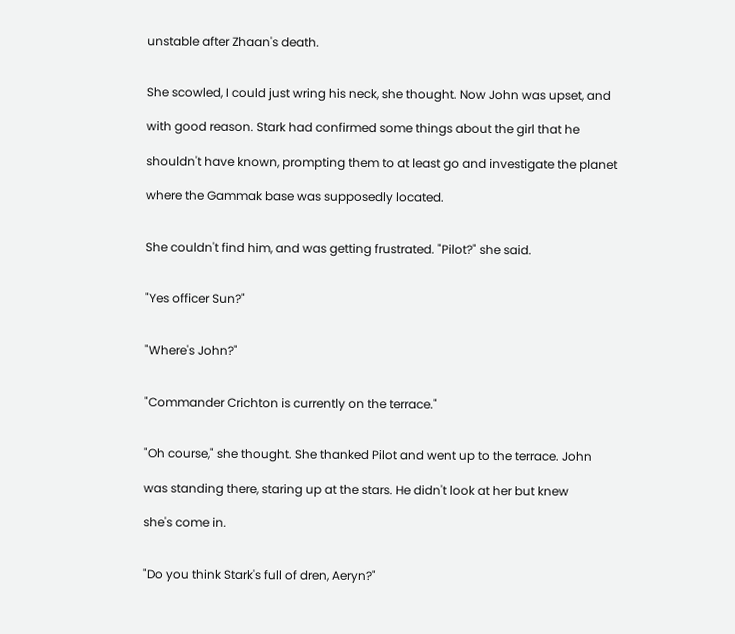unstable after Zhaan's death.


She scowled, I could just wring his neck, she thought. Now John was upset, and

with good reason. Stark had confirmed some things about the girl that he

shouldn't have known, prompting them to at least go and investigate the planet

where the Gammak base was supposedly located.


She couldn't find him, and was getting frustrated. "Pilot?" she said.


"Yes officer Sun?"


"Where's John?"


"Commander Crichton is currently on the terrace."


"Oh course," she thought. She thanked Pilot and went up to the terrace. John

was standing there, staring up at the stars. He didn't look at her but knew

she's come in.


"Do you think Stark's full of dren, Aeryn?"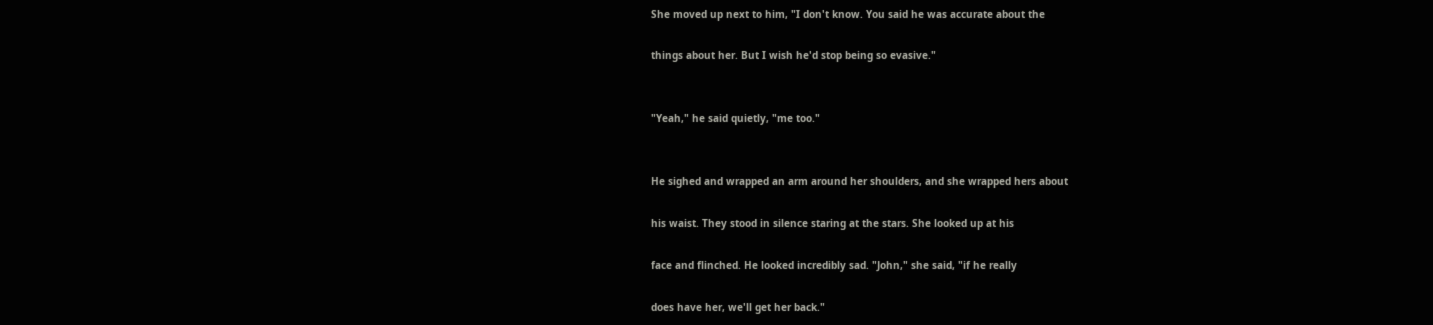She moved up next to him, "I don't know. You said he was accurate about the

things about her. But I wish he'd stop being so evasive."


"Yeah," he said quietly, "me too."


He sighed and wrapped an arm around her shoulders, and she wrapped hers about

his waist. They stood in silence staring at the stars. She looked up at his

face and flinched. He looked incredibly sad. "John," she said, "if he really

does have her, we'll get her back."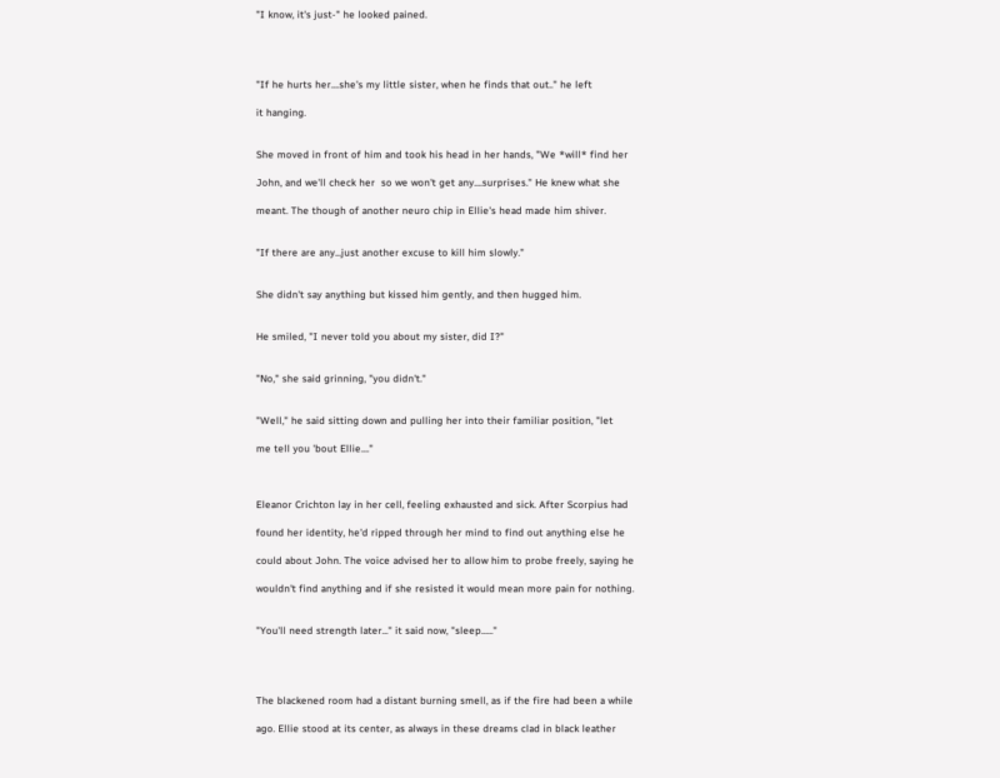"I know, it's just-" he looked pained.




"If he hurts her....she's my little sister, when he finds that out.." he left

it hanging.


She moved in front of him and took his head in her hands, "We *will* find her

John, and we'll check her  so we won't get any....surprises." He knew what she

meant. The though of another neuro chip in Ellie's head made him shiver.


"If there are any...just another excuse to kill him slowly."


She didn't say anything but kissed him gently, and then hugged him.


He smiled, "I never told you about my sister, did I?"


"No," she said grinning, "you didn't."


"Well," he said sitting down and pulling her into their familiar position, "let

me tell you 'bout Ellie...."



Eleanor Crichton lay in her cell, feeling exhausted and sick. After Scorpius had

found her identity, he'd ripped through her mind to find out anything else he

could about John. The voice advised her to allow him to probe freely, saying he

wouldn't find anything and if she resisted it would mean more pain for nothing.


"You'll need strength later..." it said now, "sleep......"




The blackened room had a distant burning smell, as if the fire had been a while

ago. Ellie stood at its center, as always in these dreams clad in black leather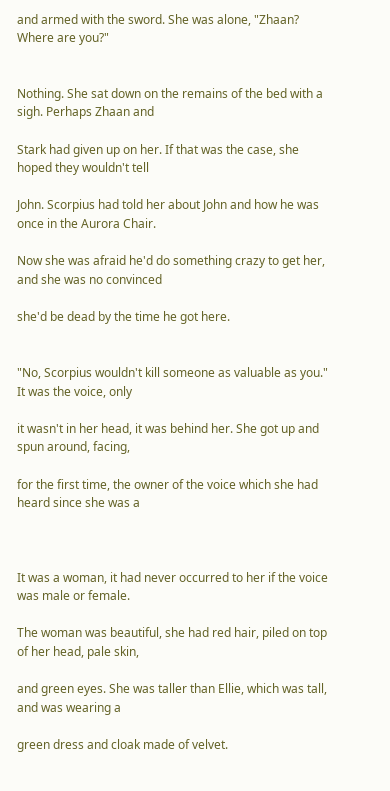and armed with the sword. She was alone, "Zhaan? Where are you?"


Nothing. She sat down on the remains of the bed with a sigh. Perhaps Zhaan and

Stark had given up on her. If that was the case, she hoped they wouldn't tell

John. Scorpius had told her about John and how he was once in the Aurora Chair.

Now she was afraid he'd do something crazy to get her, and she was no convinced

she'd be dead by the time he got here.


"No, Scorpius wouldn't kill someone as valuable as you." It was the voice, only

it wasn't in her head, it was behind her. She got up and spun around, facing,

for the first time, the owner of the voice which she had heard since she was a



It was a woman, it had never occurred to her if the voice was male or female.

The woman was beautiful, she had red hair, piled on top of her head, pale skin,

and green eyes. She was taller than Ellie, which was tall, and was wearing a

green dress and cloak made of velvet.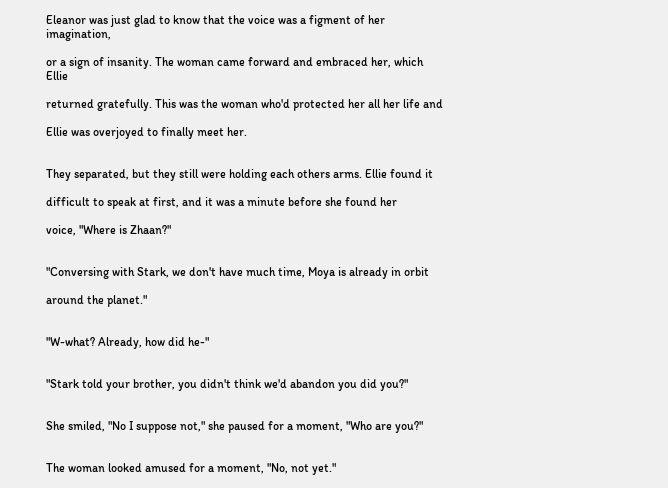Eleanor was just glad to know that the voice was a figment of her imagination,

or a sign of insanity. The woman came forward and embraced her, which Ellie

returned gratefully. This was the woman who'd protected her all her life and

Ellie was overjoyed to finally meet her.


They separated, but they still were holding each others arms. Ellie found it

difficult to speak at first, and it was a minute before she found her

voice, "Where is Zhaan?"


"Conversing with Stark, we don't have much time, Moya is already in orbit

around the planet."


"W-what? Already, how did he-"


"Stark told your brother, you didn't think we'd abandon you did you?"


She smiled, "No I suppose not," she paused for a moment, "Who are you?"


The woman looked amused for a moment, "No, not yet."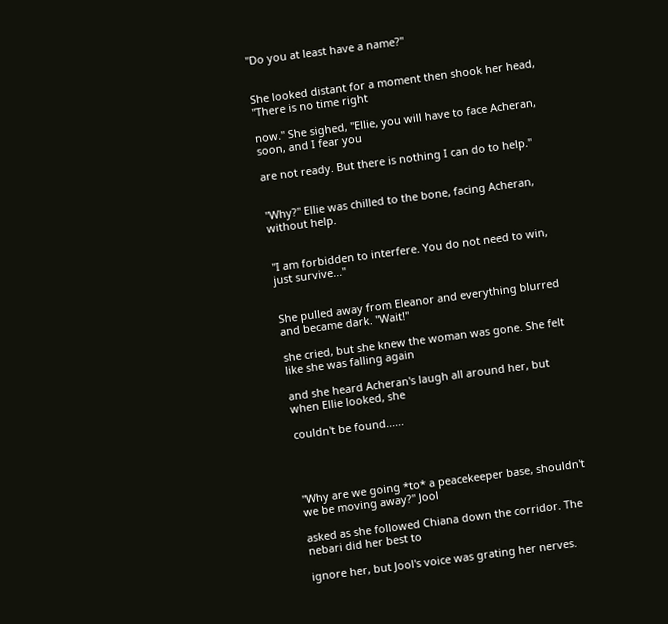"Do you at least have a name?"


She looked distant for a moment then shook her head, "There is no time right

now." She sighed, "Ellie, you will have to face Acheran, soon, and I fear you

are not ready. But there is nothing I can do to help."


"Why?" Ellie was chilled to the bone, facing Acheran, without help.


"I am forbidden to interfere. You do not need to win, just survive..."


She pulled away from Eleanor and everything blurred and became dark. "Wait!"

she cried, but she knew the woman was gone. She felt like she was falling again

and she heard Acheran's laugh all around her, but when Ellie looked, she

couldn't be found......




"Why are we going *to* a peacekeeper base, shouldn't we be moving away?" Jool

asked as she followed Chiana down the corridor. The nebari did her best to

ignore her, but Jool's voice was grating her nerves.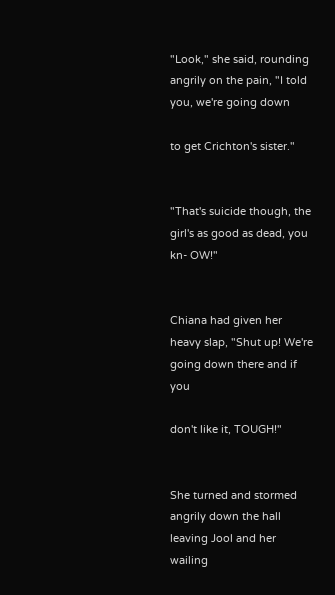"Look," she said, rounding angrily on the pain, "I told you, we're going down

to get Crichton's sister."


"That's suicide though, the girl's as good as dead, you kn- OW!"


Chiana had given her heavy slap, "Shut up! We're going down there and if you

don't like it, TOUGH!"


She turned and stormed angrily down the hall leaving Jool and her wailing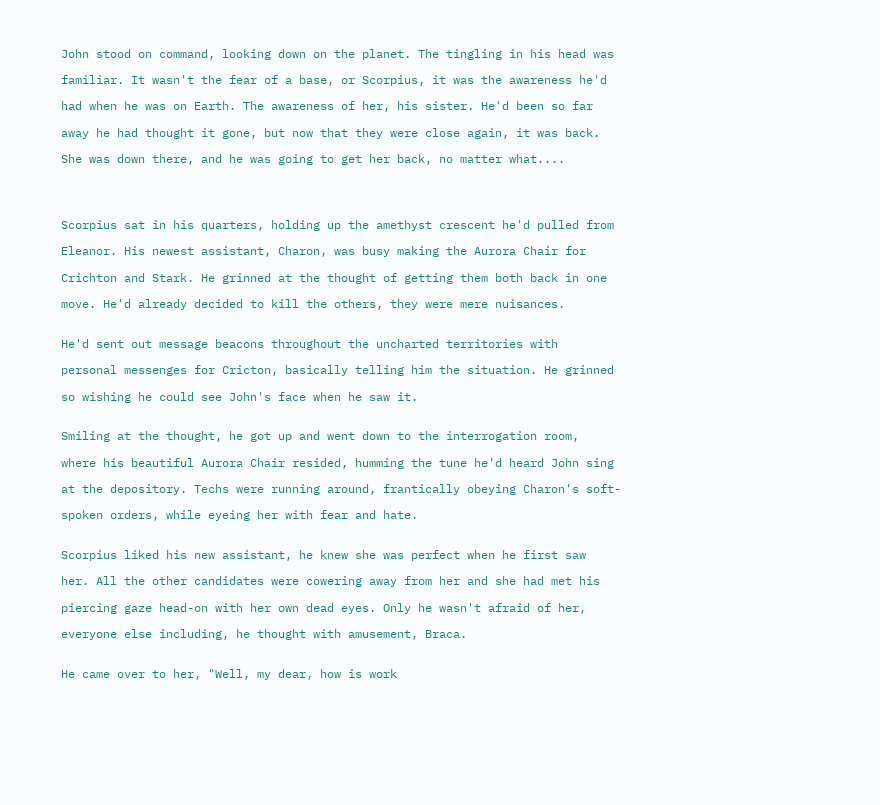John stood on command, looking down on the planet. The tingling in his head was

familiar. It wasn't the fear of a base, or Scorpius, it was the awareness he'd

had when he was on Earth. The awareness of her, his sister. He'd been so far

away he had thought it gone, but now that they were close again, it was back.

She was down there, and he was going to get her back, no matter what....




Scorpius sat in his quarters, holding up the amethyst crescent he'd pulled from

Eleanor. His newest assistant, Charon, was busy making the Aurora Chair for

Crichton and Stark. He grinned at the thought of getting them both back in one

move. He'd already decided to kill the others, they were mere nuisances.


He'd sent out message beacons throughout the uncharted territories with

personal messenges for Cricton, basically telling him the situation. He grinned

so wishing he could see John's face when he saw it.


Smiling at the thought, he got up and went down to the interrogation room,

where his beautiful Aurora Chair resided, humming the tune he'd heard John sing

at the depository. Techs were running around, frantically obeying Charon's soft-

spoken orders, while eyeing her with fear and hate.


Scorpius liked his new assistant, he knew she was perfect when he first saw

her. All the other candidates were cowering away from her and she had met his

piercing gaze head-on with her own dead eyes. Only he wasn't afraid of her,

everyone else including, he thought with amusement, Braca.


He came over to her, "Well, my dear, how is work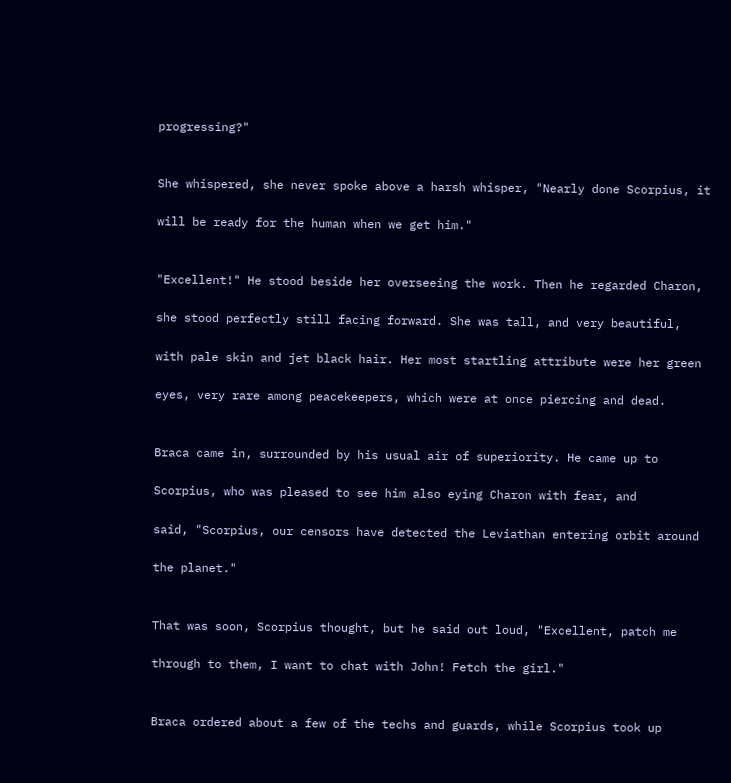progressing?"


She whispered, she never spoke above a harsh whisper, "Nearly done Scorpius, it

will be ready for the human when we get him."


"Excellent!" He stood beside her overseeing the work. Then he regarded Charon,

she stood perfectly still facing forward. She was tall, and very beautiful,

with pale skin and jet black hair. Her most startling attribute were her green

eyes, very rare among peacekeepers, which were at once piercing and dead.


Braca came in, surrounded by his usual air of superiority. He came up to

Scorpius, who was pleased to see him also eying Charon with fear, and

said, "Scorpius, our censors have detected the Leviathan entering orbit around

the planet."


That was soon, Scorpius thought, but he said out loud, "Excellent, patch me

through to them, I want to chat with John! Fetch the girl."


Braca ordered about a few of the techs and guards, while Scorpius took up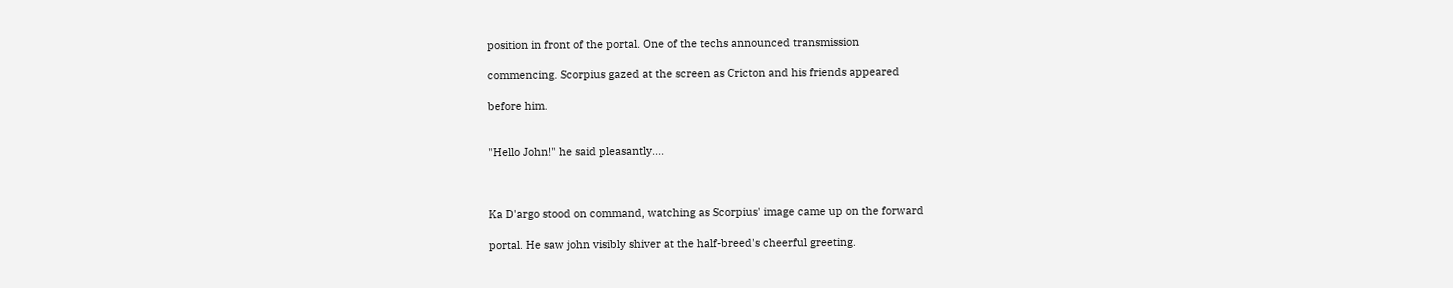position in front of the portal. One of the techs announced transmission

commencing. Scorpius gazed at the screen as Cricton and his friends appeared

before him.


"Hello John!" he said pleasantly....



Ka D'argo stood on command, watching as Scorpius' image came up on the forward

portal. He saw john visibly shiver at the half-breed's cheerful greeting.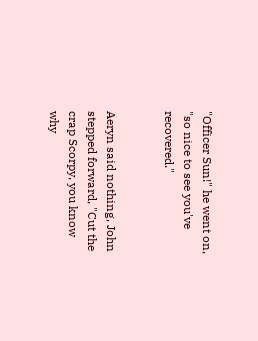"Officer Sun!" he went on, "so nice to see you've recovered."


Aeryn said nothing, John stepped forward, "Cut the crap Scorpy, you know why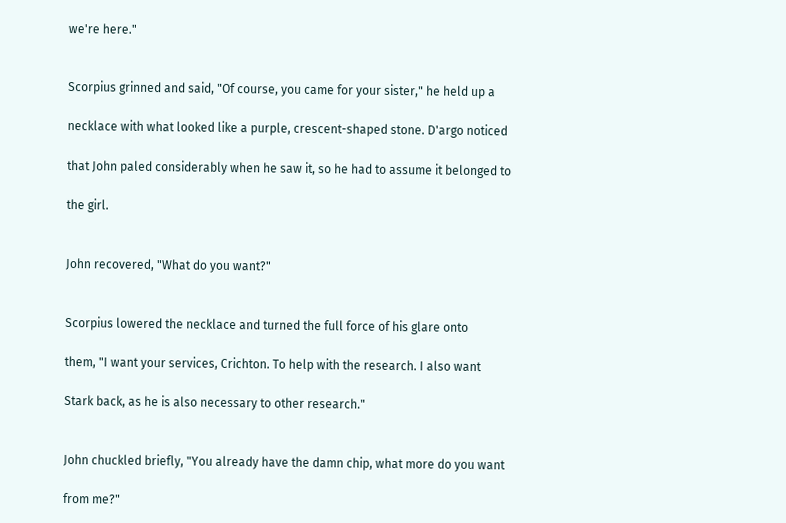we're here."


Scorpius grinned and said, "Of course, you came for your sister," he held up a

necklace with what looked like a purple, crescent-shaped stone. D'argo noticed

that John paled considerably when he saw it, so he had to assume it belonged to

the girl.


John recovered, "What do you want?"


Scorpius lowered the necklace and turned the full force of his glare onto

them, "I want your services, Crichton. To help with the research. I also want

Stark back, as he is also necessary to other research."


John chuckled briefly, "You already have the damn chip, what more do you want

from me?"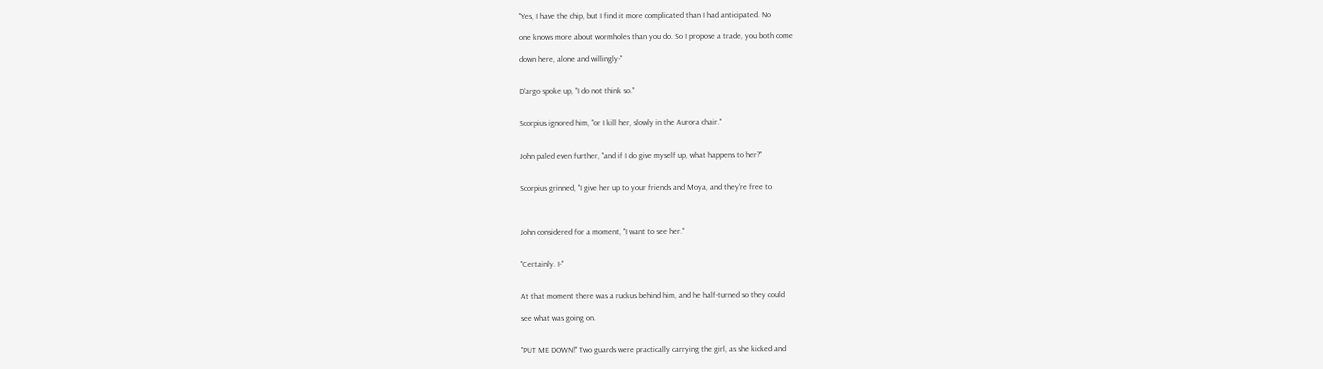"Yes, I have the chip, but I find it more complicated than I had anticipated. No

one knows more about wormholes than you do. So I propose a trade, you both come

down here, alone and willingly-"


D'argo spoke up, "I do not think so."


Scorpius ignored him, "or I kill her, slowly in the Aurora chair."


John paled even further, "and if I do give myself up, what happens to her?"


Scorpius grinned, "I give her up to your friends and Moya, and they're free to



John considered for a moment, "I want to see her."


"Certainly. I-"


At that moment there was a ruckus behind him, and he half-turned so they could

see what was going on.


"PUT ME DOWN!" Two guards were practically carrying the girl, as she kicked and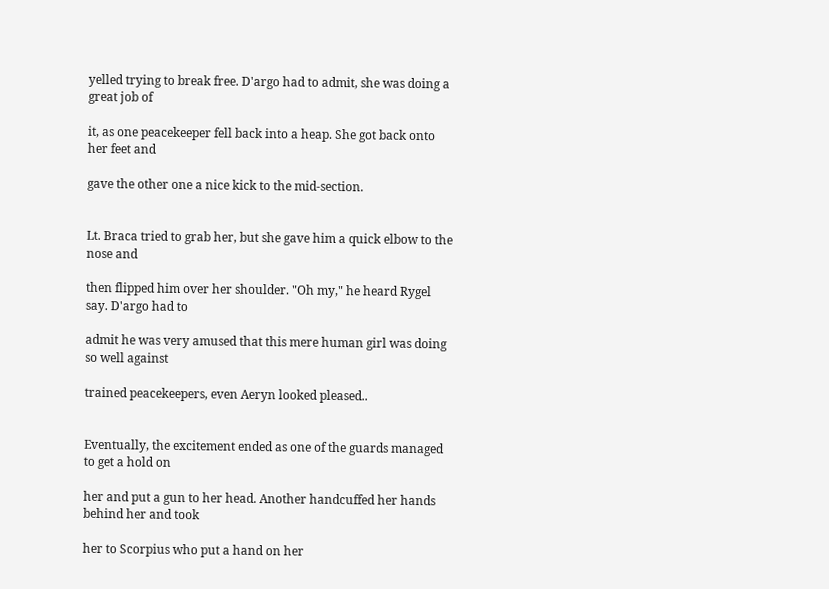yelled trying to break free. D'argo had to admit, she was doing a great job of

it, as one peacekeeper fell back into a heap. She got back onto her feet and

gave the other one a nice kick to the mid-section.


Lt. Braca tried to grab her, but she gave him a quick elbow to the nose and

then flipped him over her shoulder. "Oh my," he heard Rygel say. D'argo had to

admit he was very amused that this mere human girl was doing so well against

trained peacekeepers, even Aeryn looked pleased..


Eventually, the excitement ended as one of the guards managed to get a hold on

her and put a gun to her head. Another handcuffed her hands behind her and took

her to Scorpius who put a hand on her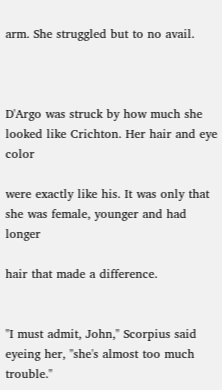arm. She struggled but to no avail.



D'Argo was struck by how much she looked like Crichton. Her hair and eye color

were exactly like his. It was only that she was female, younger and had longer

hair that made a difference.


"I must admit, John," Scorpius said eyeing her, "she's almost too much trouble."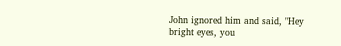John ignored him and said, "Hey bright eyes, you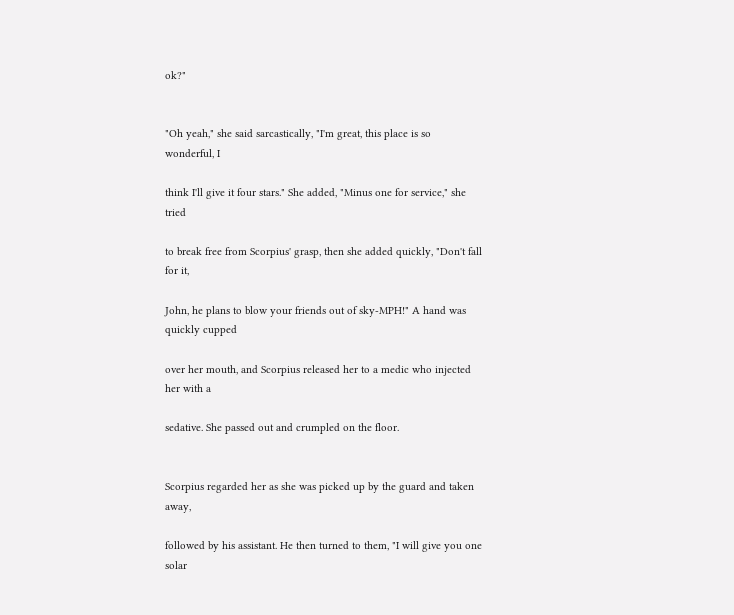ok?"


"Oh yeah," she said sarcastically, "I'm great, this place is so wonderful, I

think I'll give it four stars." She added, "Minus one for service," she tried

to break free from Scorpius' grasp, then she added quickly, "Don't fall for it,

John, he plans to blow your friends out of sky-MPH!" A hand was quickly cupped

over her mouth, and Scorpius released her to a medic who injected her with a

sedative. She passed out and crumpled on the floor.


Scorpius regarded her as she was picked up by the guard and taken away,

followed by his assistant. He then turned to them, "I will give you one solar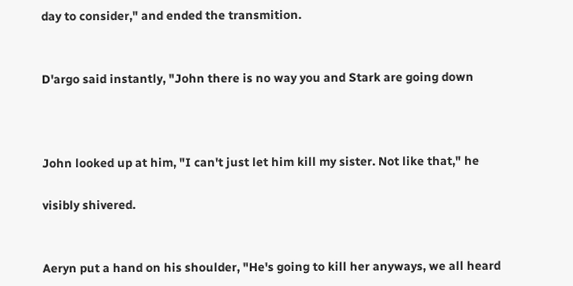day to consider," and ended the transmition.


D'argo said instantly, "John there is no way you and Stark are going down



John looked up at him, "I can't just let him kill my sister. Not like that," he

visibly shivered.


Aeryn put a hand on his shoulder, "He's going to kill her anyways, we all heard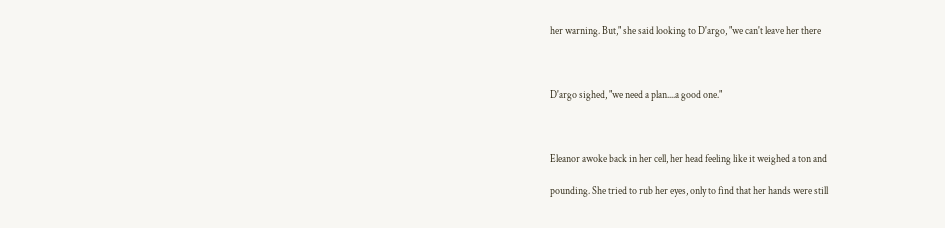her warning. But," she said looking to D'argo, "we can't leave her there



D'argo sighed, "we need a plan....a good one."



Eleanor awoke back in her cell, her head feeling like it weighed a ton and

pounding. She tried to rub her eyes, only to find that her hands were still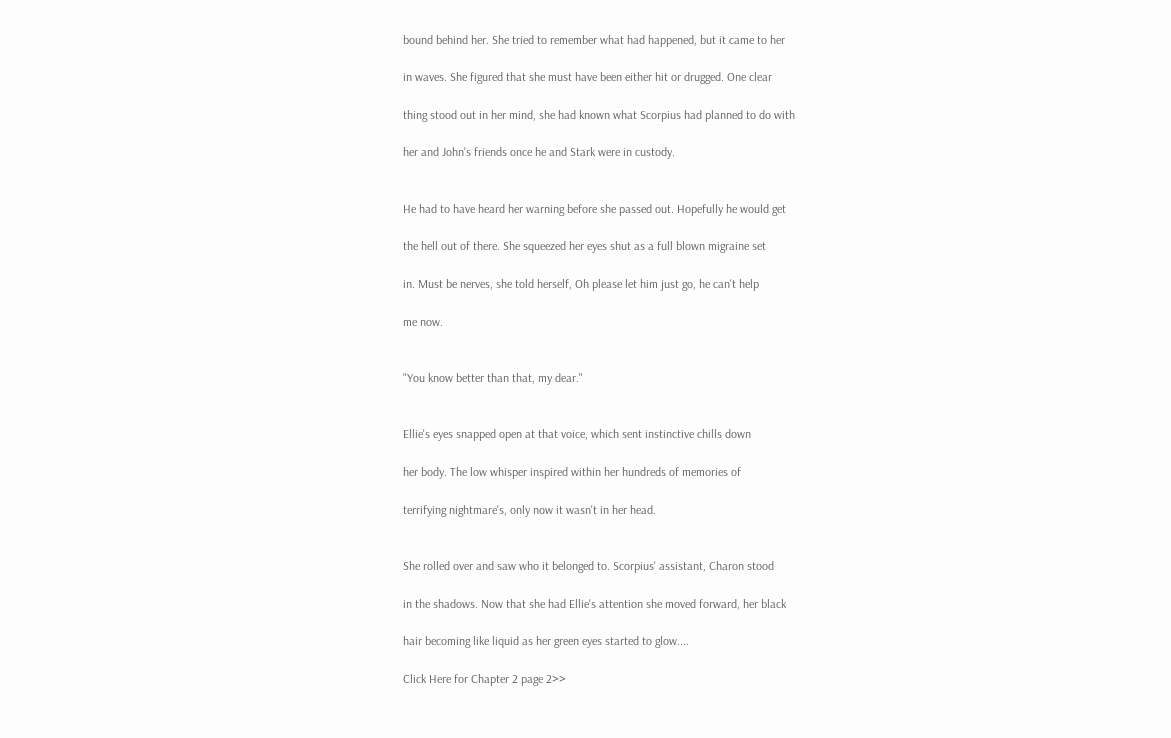bound behind her. She tried to remember what had happened, but it came to her

in waves. She figured that she must have been either hit or drugged. One clear

thing stood out in her mind, she had known what Scorpius had planned to do with

her and John's friends once he and Stark were in custody.


He had to have heard her warning before she passed out. Hopefully he would get

the hell out of there. She squeezed her eyes shut as a full blown migraine set

in. Must be nerves, she told herself, Oh please let him just go, he can't help

me now.


"You know better than that, my dear."


Ellie's eyes snapped open at that voice, which sent instinctive chills down

her body. The low whisper inspired within her hundreds of memories of

terrifying nightmare's, only now it wasn't in her head.


She rolled over and saw who it belonged to. Scorpius' assistant, Charon stood

in the shadows. Now that she had Ellie's attention she moved forward, her black

hair becoming like liquid as her green eyes started to glow....

Click Here for Chapter 2 page 2>>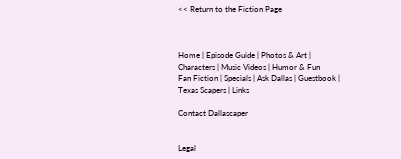<< Return to the Fiction Page



Home | Episode Guide | Photos & Art | Characters | Music Videos | Humor & Fun
Fan Fiction | Specials | Ask Dallas | Guestbook | Texas Scapers | Links

Contact Dallascaper


Legal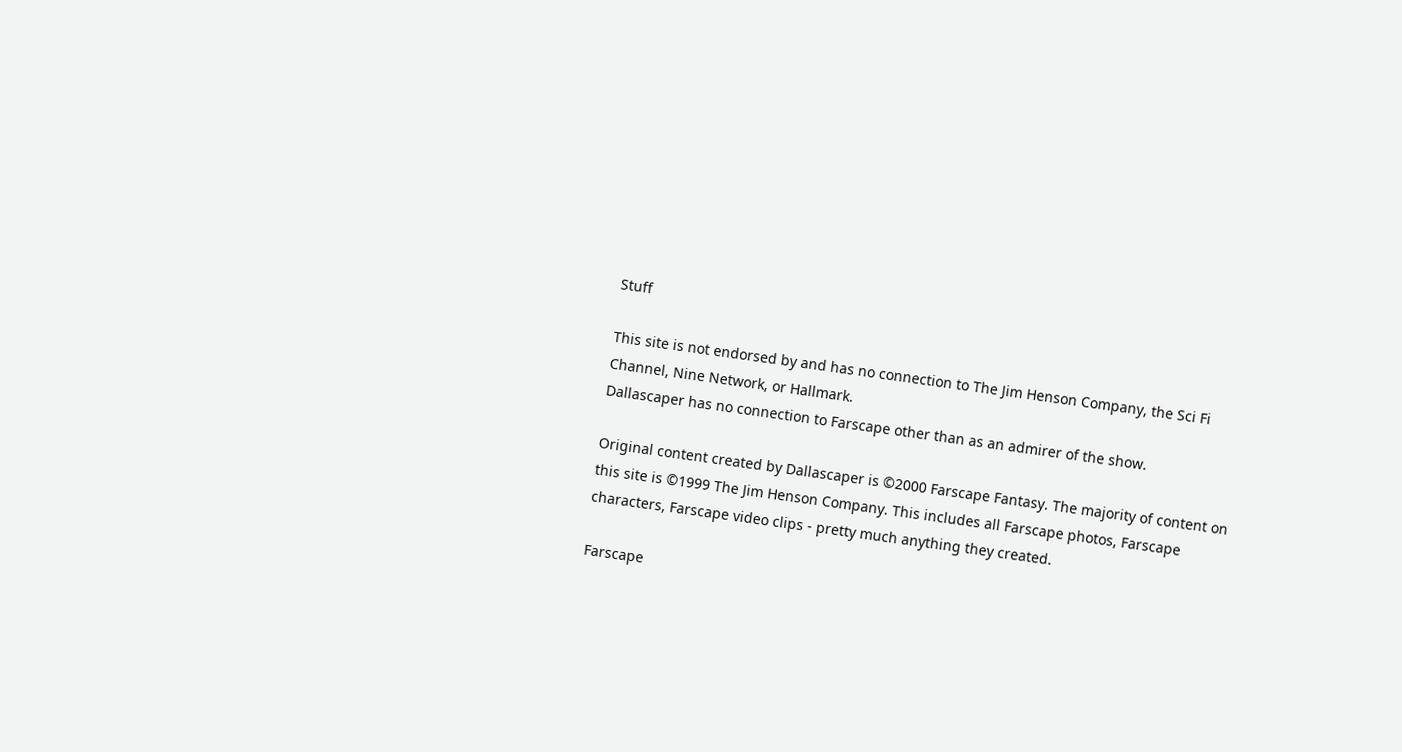Stuff

This site is not endorsed by and has no connection to The Jim Henson Company, the Sci Fi Channel, Nine Network, or Hallmark.
Dallascaper has no connection to Farscape other than as an admirer of the show.

Original content created by Dallascaper is ©2000 Farscape Fantasy. The majority of content on this site is ©1999 The Jim Henson Company. This includes all Farscape photos, Farscape characters, Farscape video clips - pretty much anything they created.

Farscape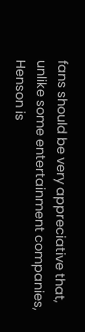fans should be very appreciative that, unlike some entertainment companies, Henson is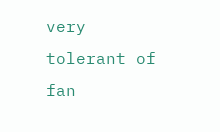very tolerant of fan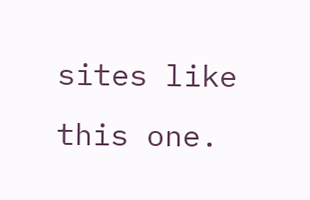sites like this one.